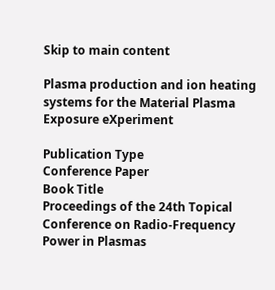Skip to main content

Plasma production and ion heating systems for the Material Plasma Exposure eXperiment

Publication Type
Conference Paper
Book Title
Proceedings of the 24th Topical Conference on Radio-Frequency Power in Plasmas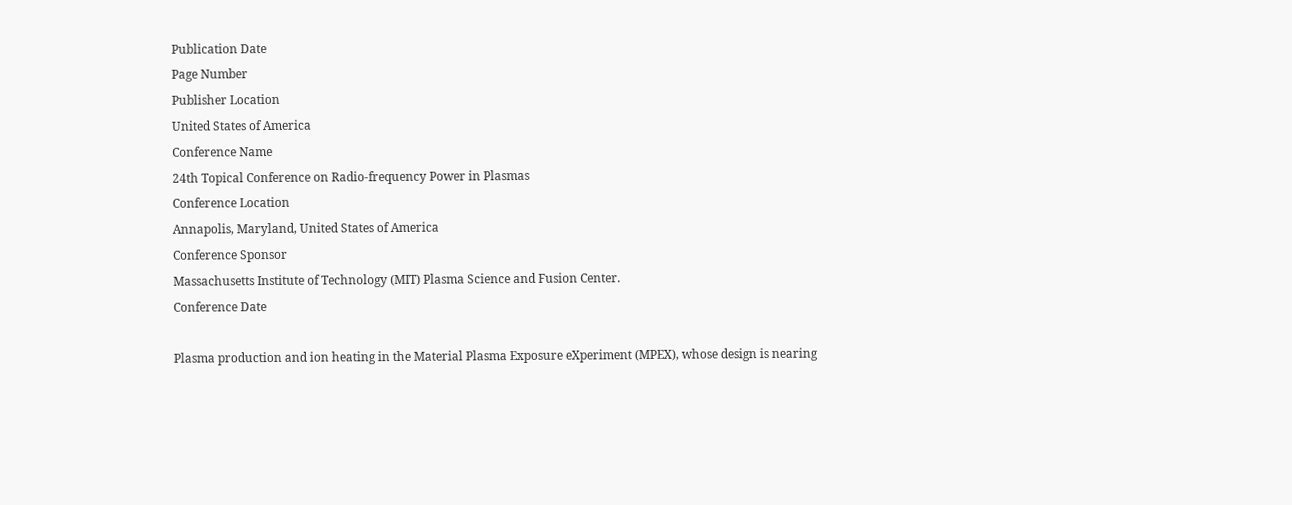Publication Date
Page Number
Publisher Location
United States of America
Conference Name
24th Topical Conference on Radio-frequency Power in Plasmas
Conference Location
Annapolis, Maryland, United States of America
Conference Sponsor
Massachusetts Institute of Technology (MIT) Plasma Science and Fusion Center.
Conference Date

Plasma production and ion heating in the Material Plasma Exposure eXperiment (MPEX), whose design is nearing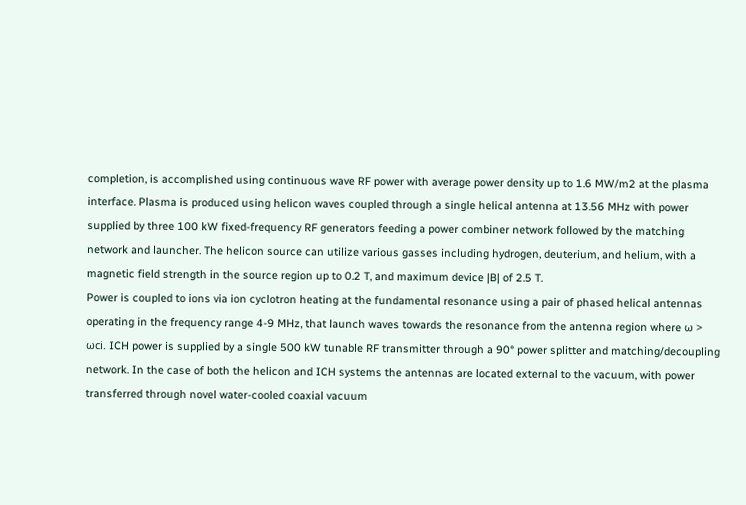completion, is accomplished using continuous wave RF power with average power density up to 1.6 MW/m2 at the plasma interface. Plasma is produced using helicon waves coupled through a single helical antenna at 13.56 MHz with power supplied by three 100 kW fixed-frequency RF generators feeding a power combiner network followed by the matching network and launcher. The helicon source can utilize various gasses including hydrogen, deuterium, and helium, with a magnetic field strength in the source region up to 0.2 T, and maximum device |B| of 2.5 T.
Power is coupled to ions via ion cyclotron heating at the fundamental resonance using a pair of phased helical antennas operating in the frequency range 4-9 MHz, that launch waves towards the resonance from the antenna region where ω > ωci. ICH power is supplied by a single 500 kW tunable RF transmitter through a 90° power splitter and matching/decoupling network. In the case of both the helicon and ICH systems the antennas are located external to the vacuum, with power transferred through novel water-cooled coaxial vacuum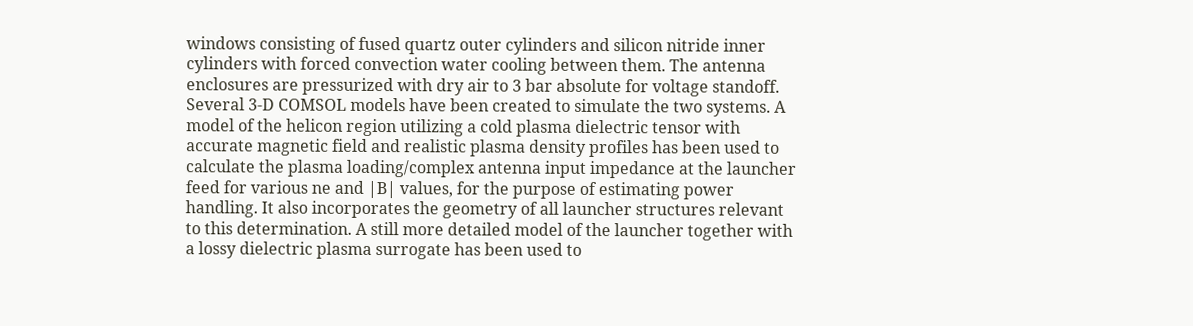windows consisting of fused quartz outer cylinders and silicon nitride inner cylinders with forced convection water cooling between them. The antenna enclosures are pressurized with dry air to 3 bar absolute for voltage standoff.
Several 3-D COMSOL models have been created to simulate the two systems. A model of the helicon region utilizing a cold plasma dielectric tensor with accurate magnetic field and realistic plasma density profiles has been used to calculate the plasma loading/complex antenna input impedance at the launcher feed for various ne and |B| values, for the purpose of estimating power handling. It also incorporates the geometry of all launcher structures relevant to this determination. A still more detailed model of the launcher together with a lossy dielectric plasma surrogate has been used to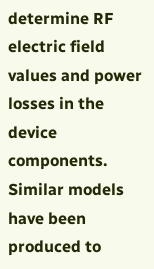determine RF electric field values and power losses in the device components.
Similar models have been produced to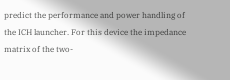predict the performance and power handling of the ICH launcher. For this device the impedance matrix of the two-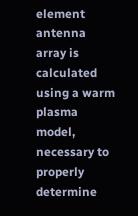element antenna array is calculated using a warm plasma model, necessary to properly determine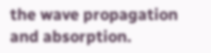the wave propagation and absorption.